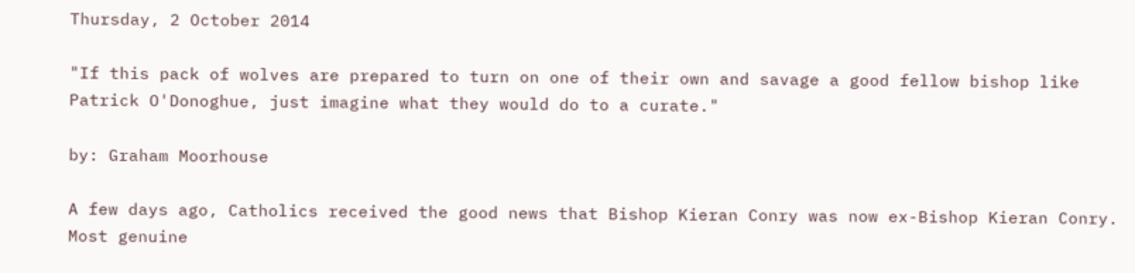Thursday, 2 October 2014

"If this pack of wolves are prepared to turn on one of their own and savage a good fellow bishop like Patrick O'Donoghue, just imagine what they would do to a curate."

by: Graham Moorhouse

A few days ago, Catholics received the good news that Bishop Kieran Conry was now ex-Bishop Kieran Conry.  Most genuine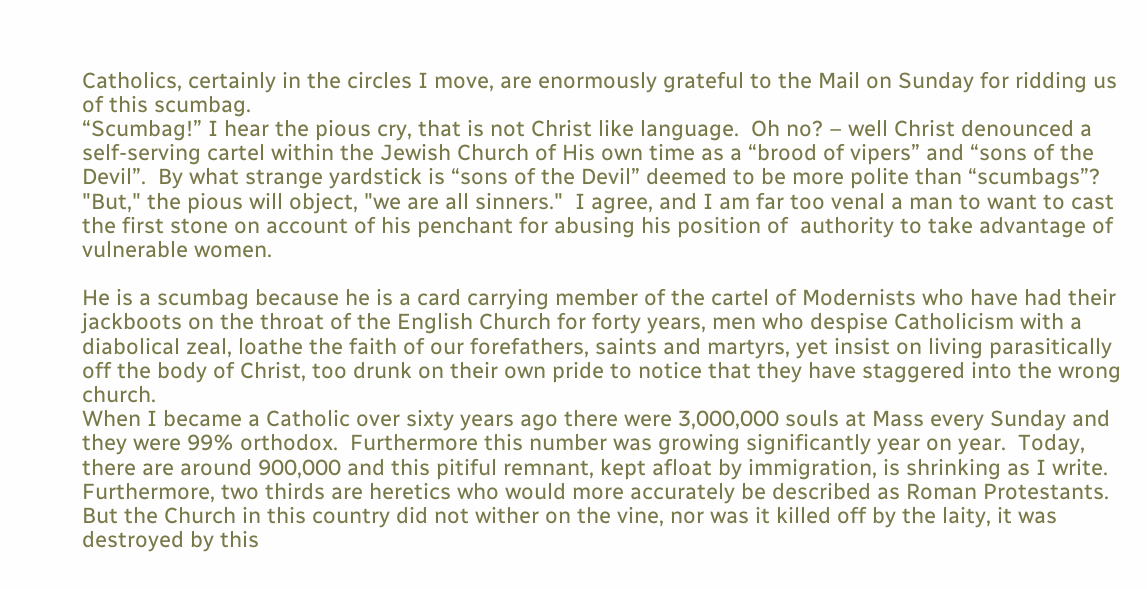Catholics, certainly in the circles I move, are enormously grateful to the Mail on Sunday for ridding us of this scumbag.
“Scumbag!” I hear the pious cry, that is not Christ like language.  Oh no? – well Christ denounced a self-serving cartel within the Jewish Church of His own time as a “brood of vipers” and “sons of the Devil”.  By what strange yardstick is “sons of the Devil” deemed to be more polite than “scumbags”?  "But," the pious will object, "we are all sinners."  I agree, and I am far too venal a man to want to cast the first stone on account of his penchant for abusing his position of  authority to take advantage of vulnerable women.

He is a scumbag because he is a card carrying member of the cartel of Modernists who have had their jackboots on the throat of the English Church for forty years, men who despise Catholicism with a diabolical zeal, loathe the faith of our forefathers, saints and martyrs, yet insist on living parasitically off the body of Christ, too drunk on their own pride to notice that they have staggered into the wrong church.
When I became a Catholic over sixty years ago there were 3,000,000 souls at Mass every Sunday and they were 99% orthodox.  Furthermore this number was growing significantly year on year.  Today, there are around 900,000 and this pitiful remnant, kept afloat by immigration, is shrinking as I write.  Furthermore, two thirds are heretics who would more accurately be described as Roman Protestants.  But the Church in this country did not wither on the vine, nor was it killed off by the laity, it was destroyed by this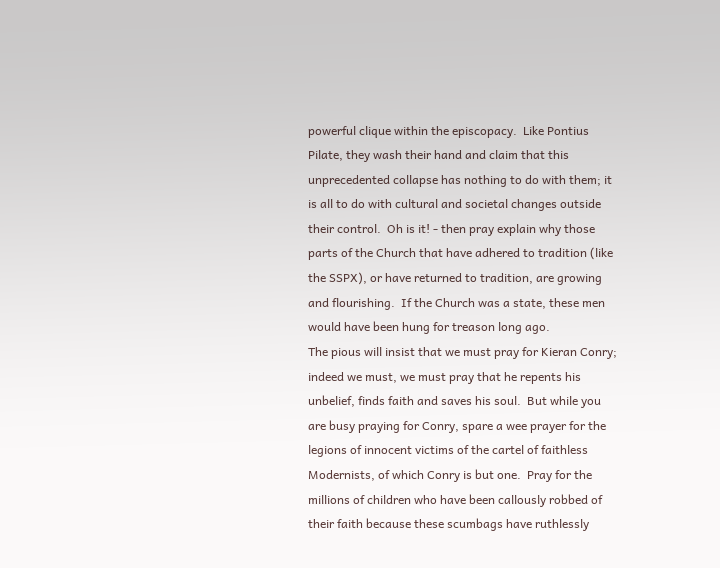powerful clique within the episcopacy.  Like Pontius Pilate, they wash their hand and claim that this unprecedented collapse has nothing to do with them; it is all to do with cultural and societal changes outside their control.  Oh is it! - then pray explain why those parts of the Church that have adhered to tradition (like the SSPX), or have returned to tradition, are growing and flourishing.  If the Church was a state, these men would have been hung for treason long ago.
The pious will insist that we must pray for Kieran Conry; indeed we must, we must pray that he repents his unbelief, finds faith and saves his soul.  But while you are busy praying for Conry, spare a wee prayer for the legions of innocent victims of the cartel of faithless Modernists, of which Conry is but one.  Pray for the millions of children who have been callously robbed of their faith because these scumbags have ruthlessly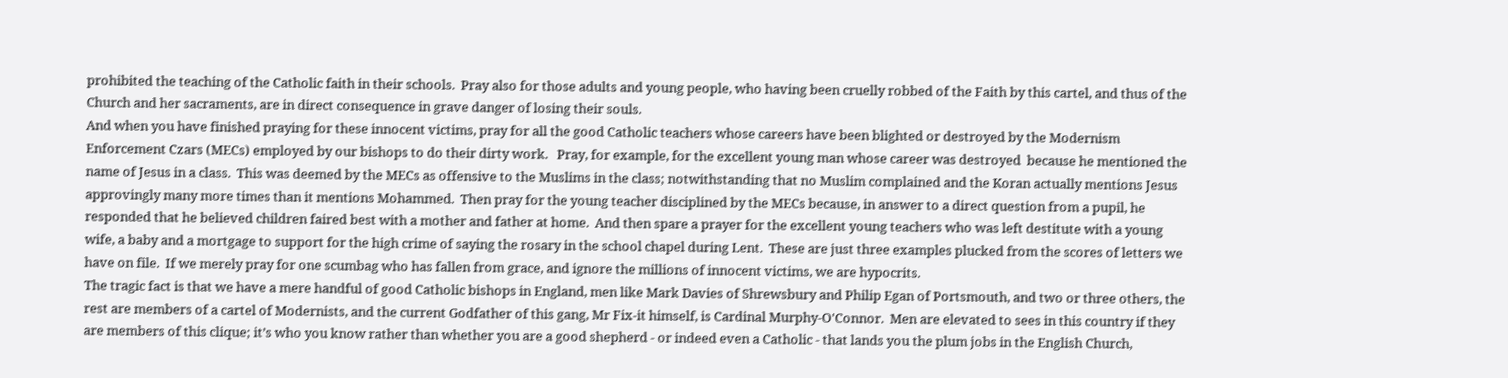prohibited the teaching of the Catholic faith in their schools.  Pray also for those adults and young people, who having been cruelly robbed of the Faith by this cartel, and thus of the Church and her sacraments, are in direct consequence in grave danger of losing their souls.
And when you have finished praying for these innocent victims, pray for all the good Catholic teachers whose careers have been blighted or destroyed by the Modernism Enforcement Czars (MECs) employed by our bishops to do their dirty work.   Pray, for example, for the excellent young man whose career was destroyed  because he mentioned the name of Jesus in a class.  This was deemed by the MECs as offensive to the Muslims in the class; notwithstanding that no Muslim complained and the Koran actually mentions Jesus approvingly many more times than it mentions Mohammed.  Then pray for the young teacher disciplined by the MECs because, in answer to a direct question from a pupil, he responded that he believed children faired best with a mother and father at home.  And then spare a prayer for the excellent young teachers who was left destitute with a young wife, a baby and a mortgage to support for the high crime of saying the rosary in the school chapel during Lent.  These are just three examples plucked from the scores of letters we have on file.  If we merely pray for one scumbag who has fallen from grace, and ignore the millions of innocent victims, we are hypocrits.
The tragic fact is that we have a mere handful of good Catholic bishops in England, men like Mark Davies of Shrewsbury and Philip Egan of Portsmouth, and two or three others, the rest are members of a cartel of Modernists, and the current Godfather of this gang, Mr Fix-it himself, is Cardinal Murphy-O'Connor.  Men are elevated to sees in this country if they are members of this clique; it’s who you know rather than whether you are a good shepherd - or indeed even a Catholic - that lands you the plum jobs in the English Church,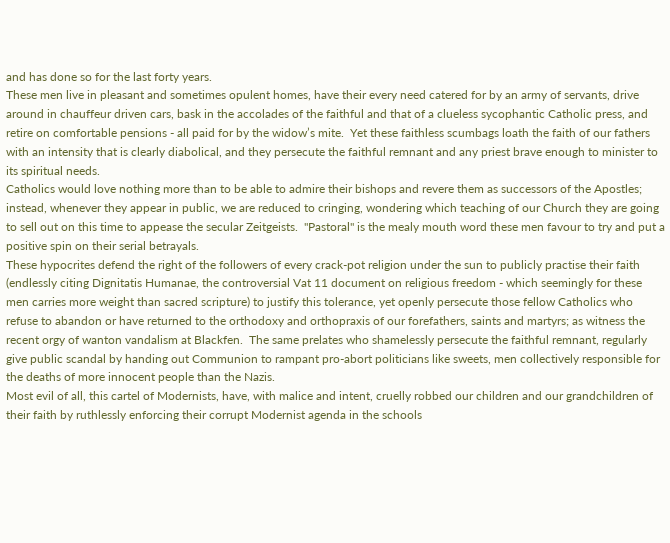and has done so for the last forty years.
These men live in pleasant and sometimes opulent homes, have their every need catered for by an army of servants, drive around in chauffeur driven cars, bask in the accolades of the faithful and that of a clueless sycophantic Catholic press, and retire on comfortable pensions - all paid for by the widow’s mite.  Yet these faithless scumbags loath the faith of our fathers with an intensity that is clearly diabolical, and they persecute the faithful remnant and any priest brave enough to minister to its spiritual needs.
Catholics would love nothing more than to be able to admire their bishops and revere them as successors of the Apostles; instead, whenever they appear in public, we are reduced to cringing, wondering which teaching of our Church they are going to sell out on this time to appease the secular Zeitgeists.  "Pastoral" is the mealy mouth word these men favour to try and put a positive spin on their serial betrayals.
These hypocrites defend the right of the followers of every crack-pot religion under the sun to publicly practise their faith (endlessly citing Dignitatis Humanae, the controversial Vat 11 document on religious freedom - which seemingly for these men carries more weight than sacred scripture) to justify this tolerance, yet openly persecute those fellow Catholics who refuse to abandon or have returned to the orthodoxy and orthopraxis of our forefathers, saints and martyrs; as witness the recent orgy of wanton vandalism at Blackfen.  The same prelates who shamelessly persecute the faithful remnant, regularly give public scandal by handing out Communion to rampant pro-abort politicians like sweets, men collectively responsible for the deaths of more innocent people than the Nazis.
Most evil of all, this cartel of Modernists, have, with malice and intent, cruelly robbed our children and our grandchildren of their faith by ruthlessly enforcing their corrupt Modernist agenda in the schools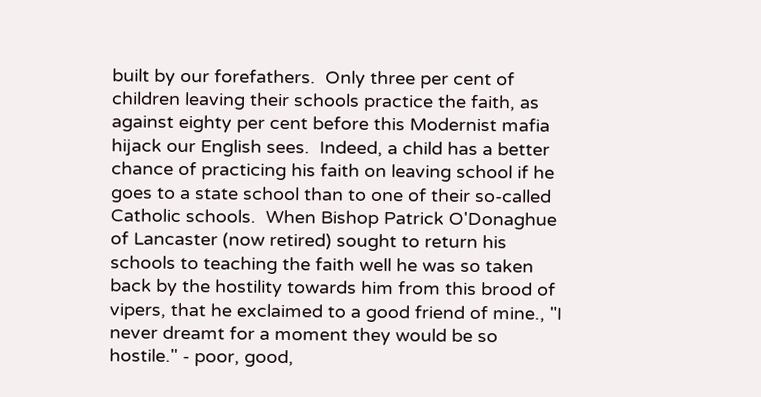built by our forefathers.  Only three per cent of children leaving their schools practice the faith, as against eighty per cent before this Modernist mafia hijack our English sees.  Indeed, a child has a better chance of practicing his faith on leaving school if he goes to a state school than to one of their so-called Catholic schools.  When Bishop Patrick O'Donaghue of Lancaster (now retired) sought to return his schools to teaching the faith well he was so taken back by the hostility towards him from this brood of vipers, that he exclaimed to a good friend of mine., "I never dreamt for a moment they would be so hostile." - poor, good,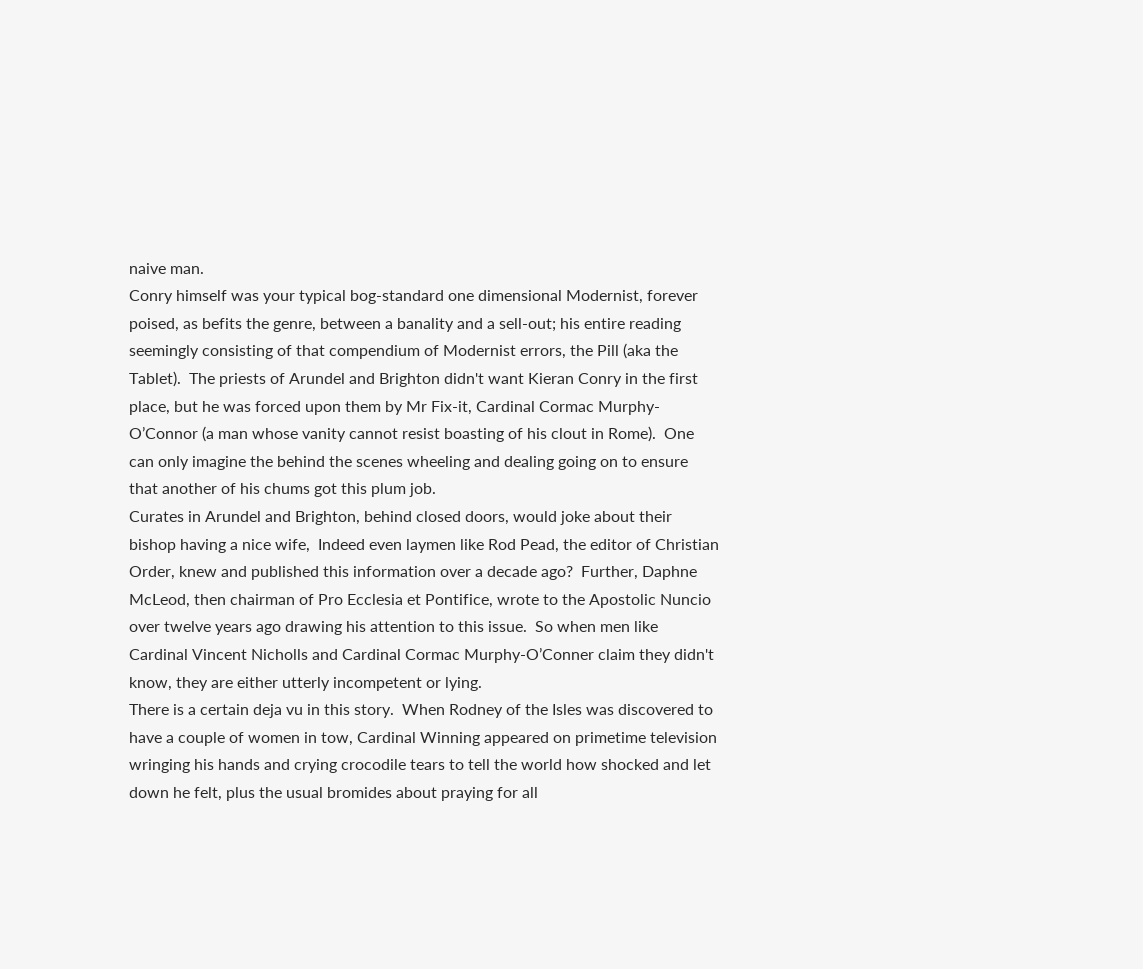naive man.
Conry himself was your typical bog-standard one dimensional Modernist, forever poised, as befits the genre, between a banality and a sell-out; his entire reading seemingly consisting of that compendium of Modernist errors, the Pill (aka the Tablet).  The priests of Arundel and Brighton didn't want Kieran Conry in the first place, but he was forced upon them by Mr Fix-it, Cardinal Cormac Murphy-O’Connor (a man whose vanity cannot resist boasting of his clout in Rome).  One can only imagine the behind the scenes wheeling and dealing going on to ensure that another of his chums got this plum job.
Curates in Arundel and Brighton, behind closed doors, would joke about their bishop having a nice wife,  Indeed even laymen like Rod Pead, the editor of Christian Order, knew and published this information over a decade ago?  Further, Daphne McLeod, then chairman of Pro Ecclesia et Pontifice, wrote to the Apostolic Nuncio over twelve years ago drawing his attention to this issue.  So when men like Cardinal Vincent Nicholls and Cardinal Cormac Murphy-O’Conner claim they didn't know, they are either utterly incompetent or lying.
There is a certain deja vu in this story.  When Rodney of the Isles was discovered to have a couple of women in tow, Cardinal Winning appeared on primetime television wringing his hands and crying crocodile tears to tell the world how shocked and let down he felt, plus the usual bromides about praying for all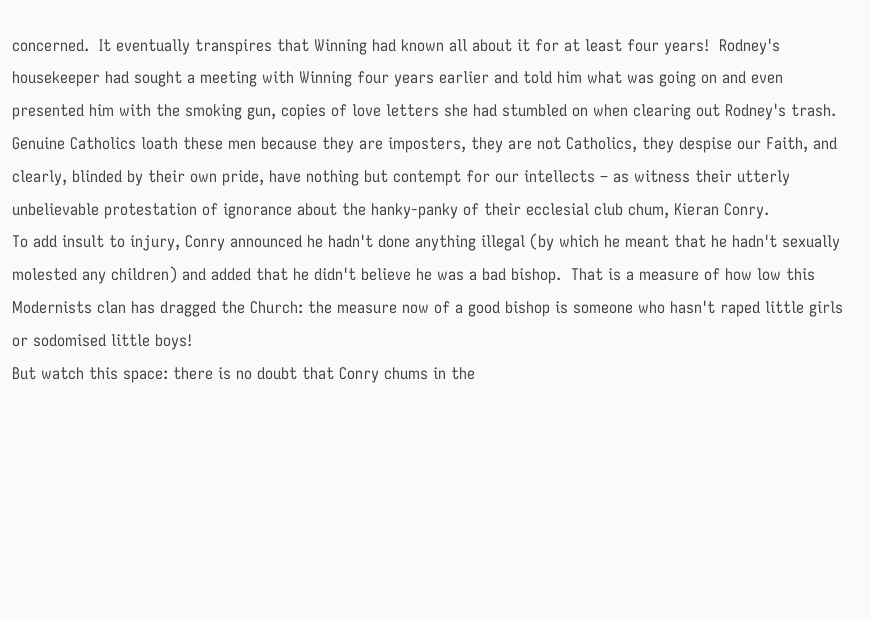concerned.  It eventually transpires that Winning had known all about it for at least four years!  Rodney's housekeeper had sought a meeting with Winning four years earlier and told him what was going on and even presented him with the smoking gun, copies of love letters she had stumbled on when clearing out Rodney's trash.
Genuine Catholics loath these men because they are imposters, they are not Catholics, they despise our Faith, and clearly, blinded by their own pride, have nothing but contempt for our intellects – as witness their utterly unbelievable protestation of ignorance about the hanky-panky of their ecclesial club chum, Kieran Conry.
To add insult to injury, Conry announced he hadn't done anything illegal (by which he meant that he hadn't sexually molested any children) and added that he didn't believe he was a bad bishop.  That is a measure of how low this Modernists clan has dragged the Church: the measure now of a good bishop is someone who hasn't raped little girls or sodomised little boys!
But watch this space: there is no doubt that Conry chums in the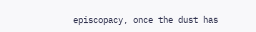episcopacy, once the dust has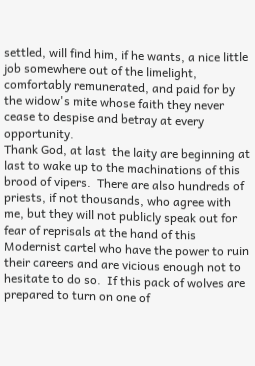settled, will find him, if he wants, a nice little job somewhere out of the limelight, comfortably remunerated, and paid for by the widow's mite whose faith they never cease to despise and betray at every opportunity.
Thank God, at last  the laity are beginning at last to wake up to the machinations of this brood of vipers.  There are also hundreds of priests, if not thousands, who agree with me, but they will not publicly speak out for fear of reprisals at the hand of this Modernist cartel who have the power to ruin their careers and are vicious enough not to hesitate to do so.  If this pack of wolves are prepared to turn on one of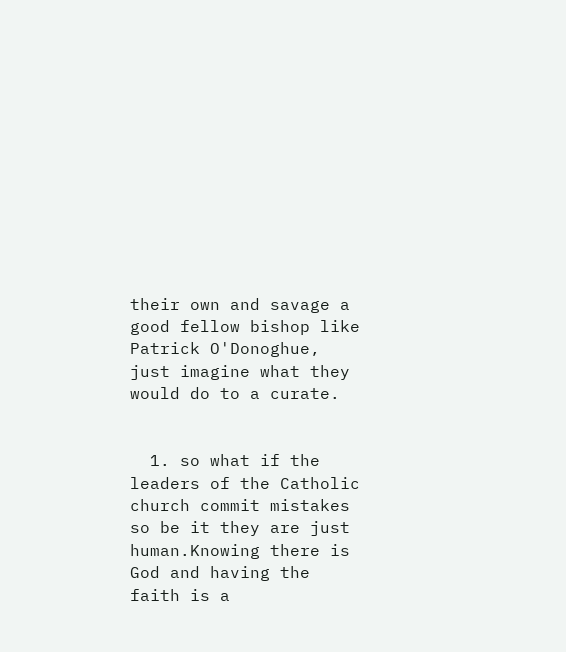their own and savage a good fellow bishop like Patrick O'Donoghue, just imagine what they would do to a curate.


  1. so what if the leaders of the Catholic church commit mistakes so be it they are just human.Knowing there is God and having the faith is a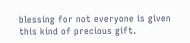blessing for not everyone is given this kind of precious gift.